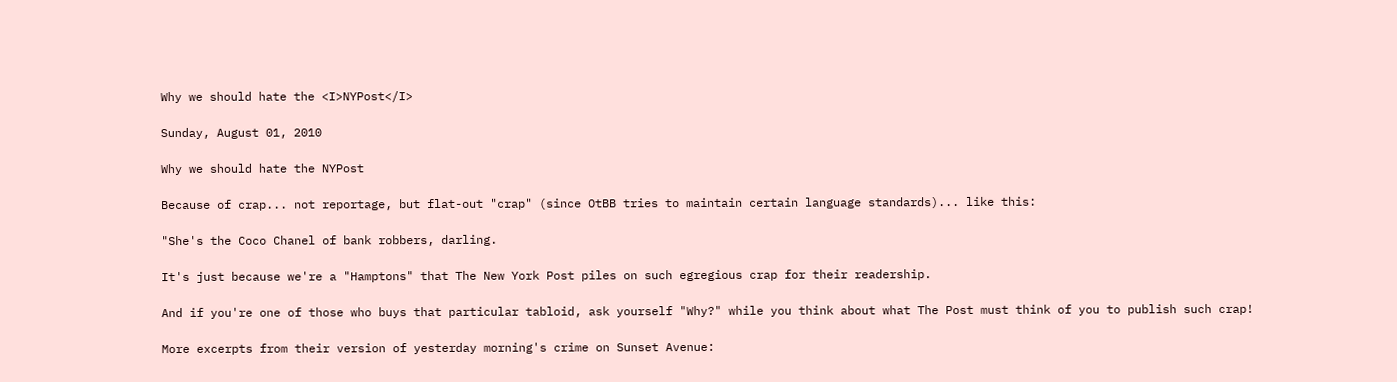Why we should hate the <I>NYPost</I>

Sunday, August 01, 2010

Why we should hate the NYPost

Because of crap... not reportage, but flat-out "crap" (since OtBB tries to maintain certain language standards)... like this:

"She's the Coco Chanel of bank robbers, darling.

It's just because we're a "Hamptons" that The New York Post piles on such egregious crap for their readership.

And if you're one of those who buys that particular tabloid, ask yourself "Why?" while you think about what The Post must think of you to publish such crap!

More excerpts from their version of yesterday morning's crime on Sunset Avenue: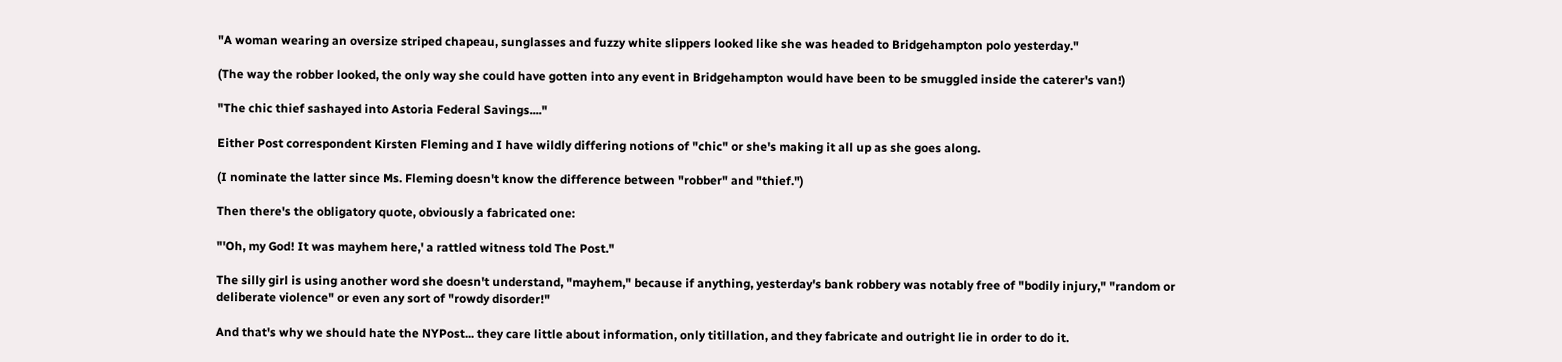"A woman wearing an oversize striped chapeau, sunglasses and fuzzy white slippers looked like she was headed to Bridgehampton polo yesterday."

(The way the robber looked, the only way she could have gotten into any event in Bridgehampton would have been to be smuggled inside the caterer's van!)

"The chic thief sashayed into Astoria Federal Savings...."

Either Post correspondent Kirsten Fleming and I have wildly differing notions of "chic" or she's making it all up as she goes along.

(I nominate the latter since Ms. Fleming doesn't know the difference between "robber" and "thief.")

Then there's the obligatory quote, obviously a fabricated one:

"'Oh, my God! It was mayhem here,' a rattled witness told The Post."

The silly girl is using another word she doesn't understand, "mayhem," because if anything, yesterday's bank robbery was notably free of "bodily injury," "random or deliberate violence" or even any sort of "rowdy disorder!"

And that's why we should hate the NYPost... they care little about information, only titillation, and they fabricate and outright lie in order to do it.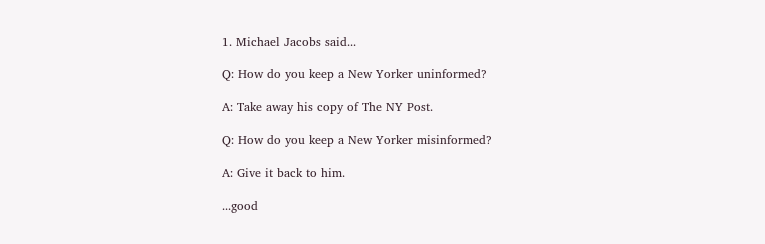1. Michael Jacobs said...

Q: How do you keep a New Yorker uninformed?

A: Take away his copy of The NY Post.

Q: How do you keep a New Yorker misinformed?

A: Give it back to him.

...good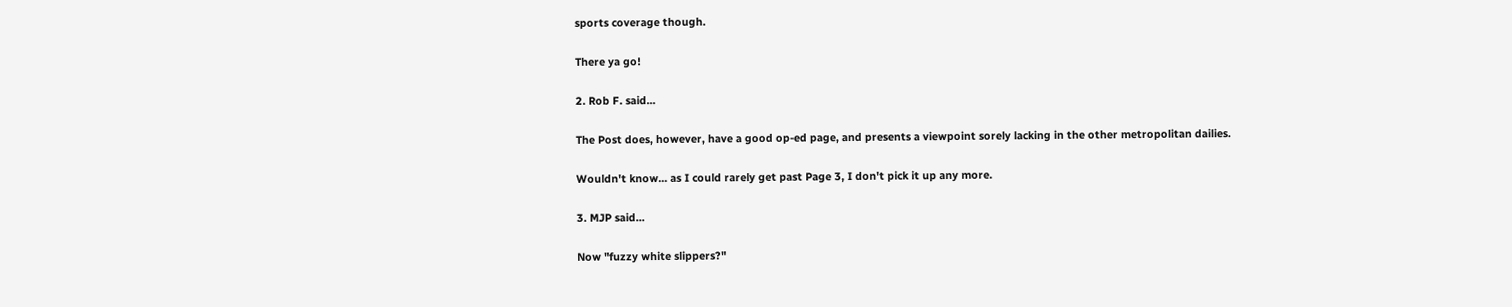sports coverage though.

There ya go!

2. Rob F. said...

The Post does, however, have a good op-ed page, and presents a viewpoint sorely lacking in the other metropolitan dailies.

Wouldn't know... as I could rarely get past Page 3, I don't pick it up any more.

3. MJP said...

Now "fuzzy white slippers?"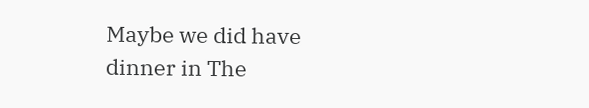Maybe we did have dinner in The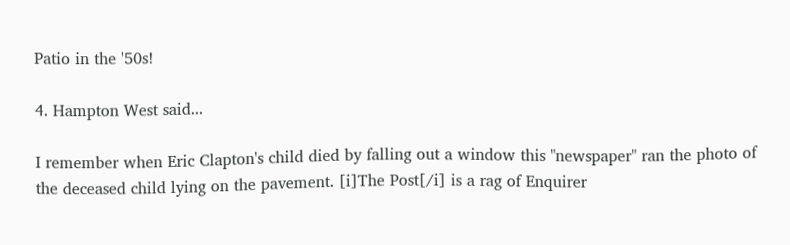Patio in the '50s!

4. Hampton West said...

I remember when Eric Clapton's child died by falling out a window this "newspaper" ran the photo of the deceased child lying on the pavement. [i]The Post[/i] is a rag of Enquirer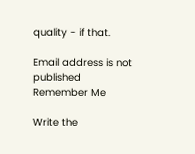quality - if that.

Email address is not published
Remember Me

Write the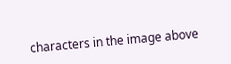characters in the image above